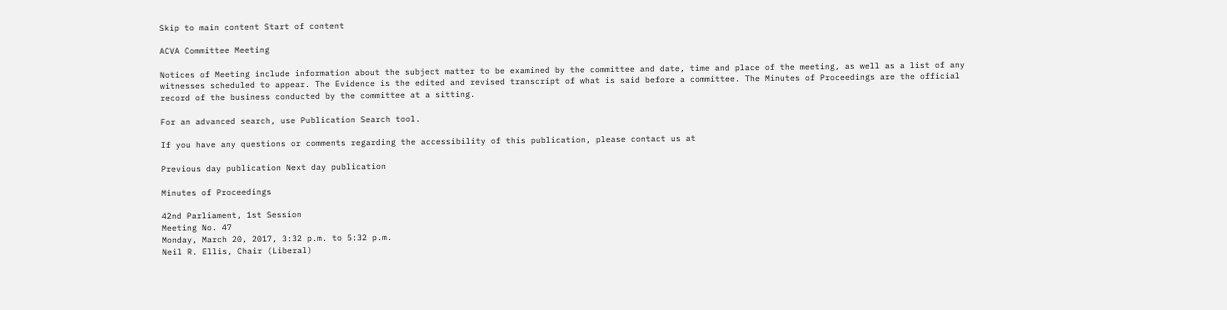Skip to main content Start of content

ACVA Committee Meeting

Notices of Meeting include information about the subject matter to be examined by the committee and date, time and place of the meeting, as well as a list of any witnesses scheduled to appear. The Evidence is the edited and revised transcript of what is said before a committee. The Minutes of Proceedings are the official record of the business conducted by the committee at a sitting.

For an advanced search, use Publication Search tool.

If you have any questions or comments regarding the accessibility of this publication, please contact us at

Previous day publication Next day publication

Minutes of Proceedings

42nd Parliament, 1st Session
Meeting No. 47
Monday, March 20, 2017, 3:32 p.m. to 5:32 p.m.
Neil R. Ellis, Chair (Liberal)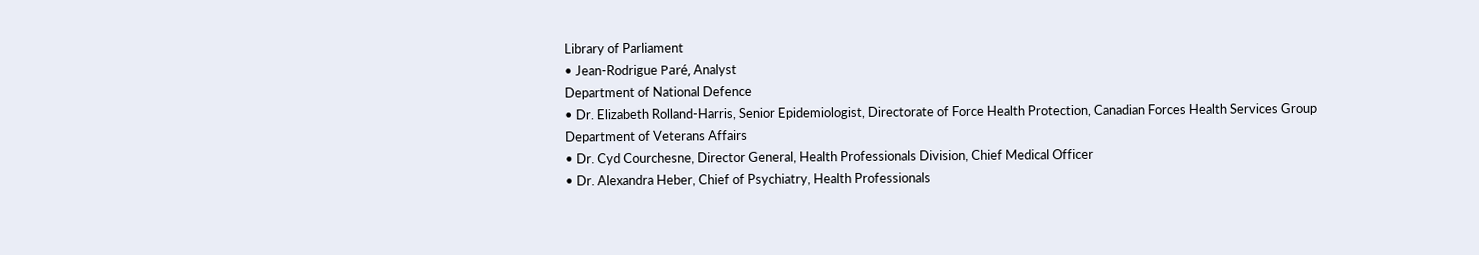Library of Parliament
• Jean-Rodrigue Paré, Analyst
Department of National Defence
• Dr. Elizabeth Rolland-Harris, Senior Epidemiologist, Directorate of Force Health Protection, Canadian Forces Health Services Group
Department of Veterans Affairs
• Dr. Cyd Courchesne, Director General, Health Professionals Division, Chief Medical Officer
• Dr. Alexandra Heber, Chief of Psychiatry, Health Professionals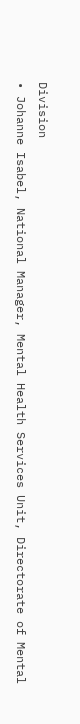Division
• Johanne Isabel, National Manager, Mental Health Services Unit, Directorate of Mental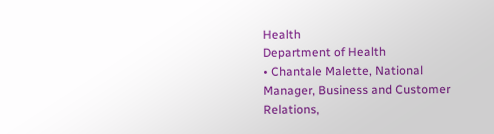Health
Department of Health
• Chantale Malette, National Manager, Business and Customer Relations,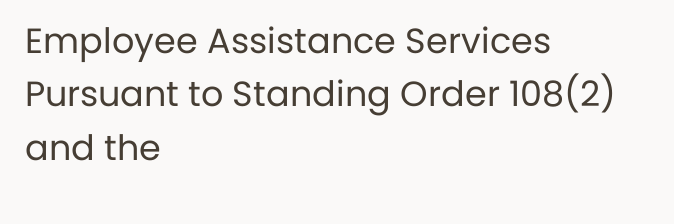Employee Assistance Services
Pursuant to Standing Order 108(2) and the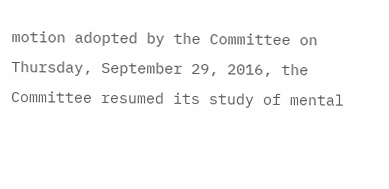motion adopted by the Committee on Thursday, September 29, 2016, the Committee resumed its study of mental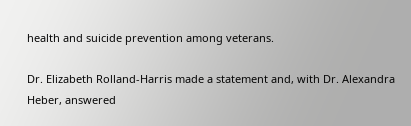health and suicide prevention among veterans.

Dr. Elizabeth Rolland-Harris made a statement and, with Dr. Alexandra Heber, answered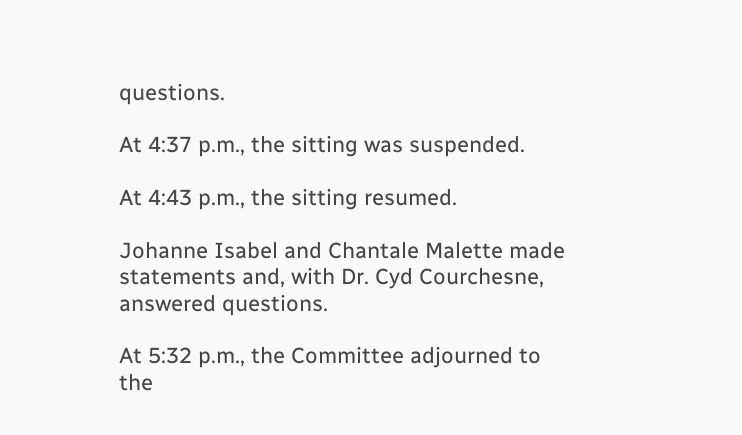questions.

At 4:37 p.m., the sitting was suspended.

At 4:43 p.m., the sitting resumed.

Johanne Isabel and Chantale Malette made statements and, with Dr. Cyd Courchesne, answered questions.

At 5:32 p.m., the Committee adjourned to the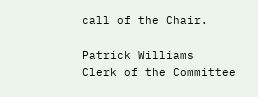call of the Chair.

Patrick Williams
Clerk of the Committee